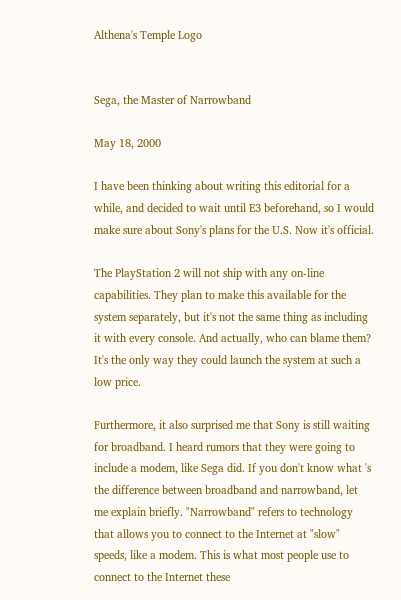Althena's Temple Logo


Sega, the Master of Narrowband

May 18, 2000

I have been thinking about writing this editorial for a while, and decided to wait until E3 beforehand, so I would make sure about Sony's plans for the U.S. Now it's official.

The PlayStation 2 will not ship with any on-line capabilities. They plan to make this available for the system separately, but it's not the same thing as including it with every console. And actually, who can blame them? It's the only way they could launch the system at such a low price.

Furthermore, it also surprised me that Sony is still waiting for broadband. I heard rumors that they were going to include a modem, like Sega did. If you don't know what 's the difference between broadband and narrowband, let me explain briefly. "Narrowband" refers to technology that allows you to connect to the Internet at "slow" speeds, like a modem. This is what most people use to connect to the Internet these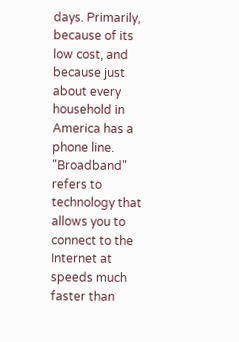days. Primarily, because of its low cost, and because just about every household in America has a phone line. "Broadband" refers to technology that allows you to connect to the Internet at speeds much faster than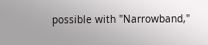possible with "Narrowband,"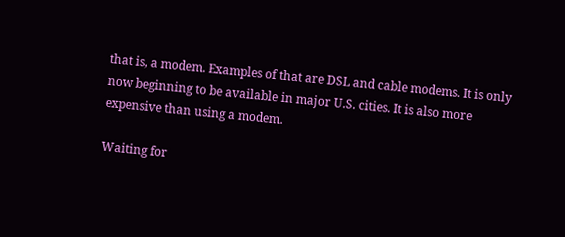that is, a modem. Examples of that are DSL and cable modems. It is only now beginning to be available in major U.S. cities. It is also more expensive than using a modem.

Waiting for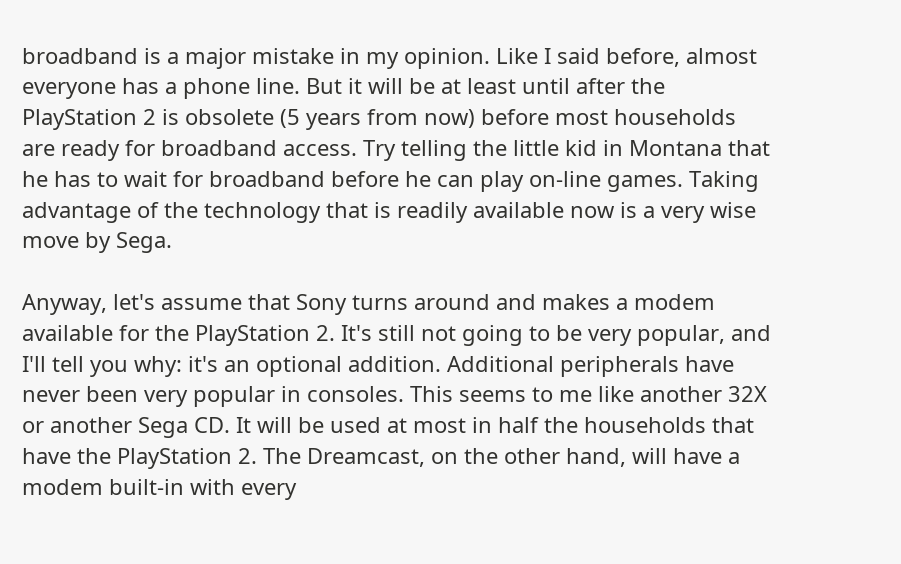broadband is a major mistake in my opinion. Like I said before, almost everyone has a phone line. But it will be at least until after the PlayStation 2 is obsolete (5 years from now) before most households are ready for broadband access. Try telling the little kid in Montana that he has to wait for broadband before he can play on-line games. Taking advantage of the technology that is readily available now is a very wise move by Sega.

Anyway, let's assume that Sony turns around and makes a modem available for the PlayStation 2. It's still not going to be very popular, and I'll tell you why: it's an optional addition. Additional peripherals have never been very popular in consoles. This seems to me like another 32X or another Sega CD. It will be used at most in half the households that have the PlayStation 2. The Dreamcast, on the other hand, will have a modem built-in with every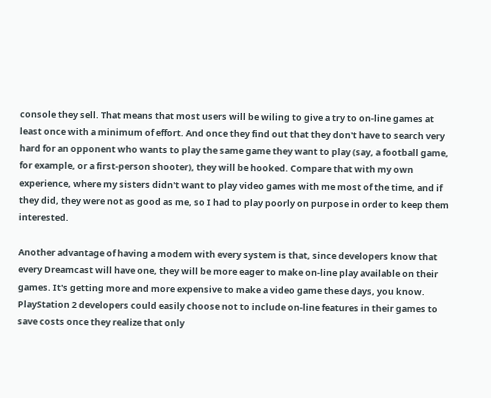console they sell. That means that most users will be wiling to give a try to on-line games at least once with a minimum of effort. And once they find out that they don't have to search very hard for an opponent who wants to play the same game they want to play (say, a football game, for example, or a first-person shooter), they will be hooked. Compare that with my own experience, where my sisters didn't want to play video games with me most of the time, and if they did, they were not as good as me, so I had to play poorly on purpose in order to keep them interested.

Another advantage of having a modem with every system is that, since developers know that every Dreamcast will have one, they will be more eager to make on-line play available on their games. It's getting more and more expensive to make a video game these days, you know. PlayStation 2 developers could easily choose not to include on-line features in their games to save costs once they realize that only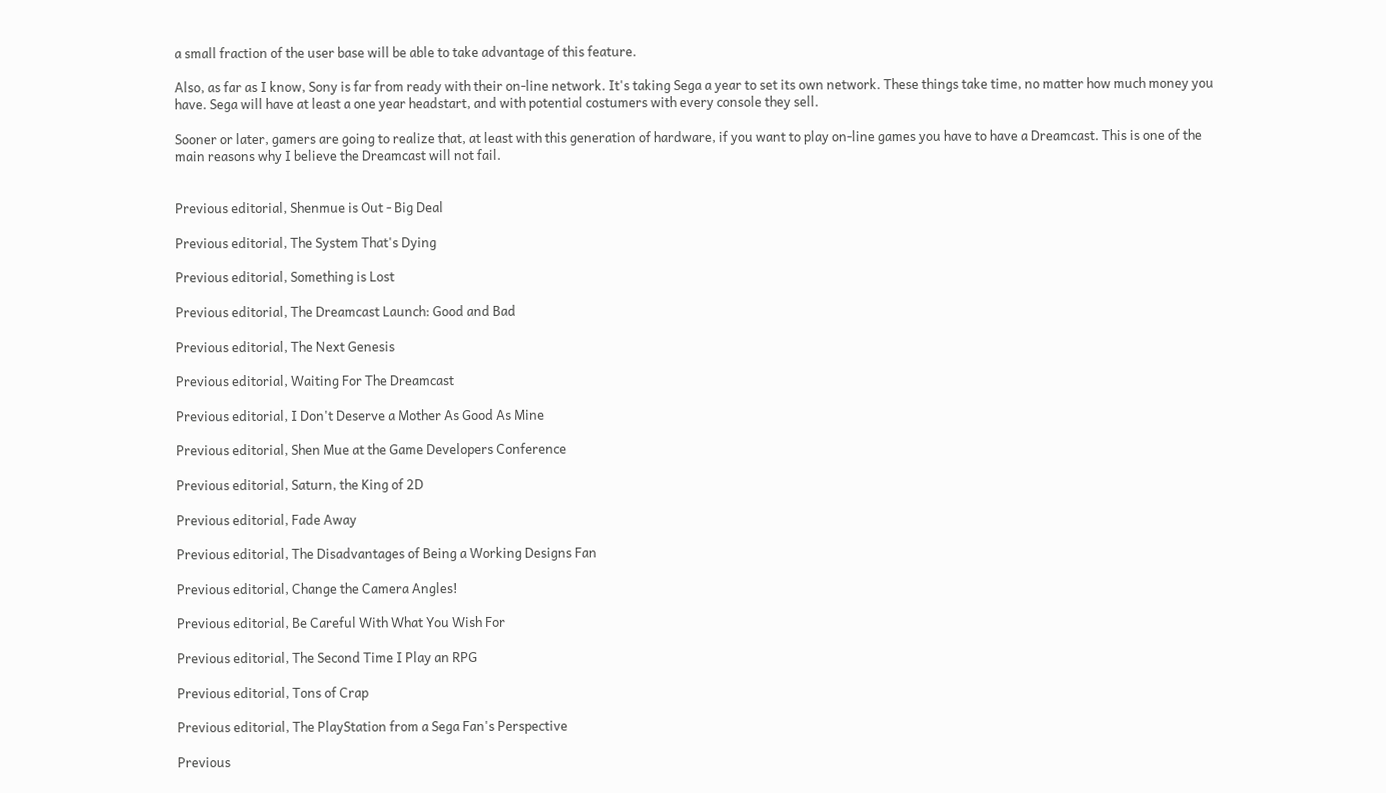a small fraction of the user base will be able to take advantage of this feature.

Also, as far as I know, Sony is far from ready with their on-line network. It's taking Sega a year to set its own network. These things take time, no matter how much money you have. Sega will have at least a one year headstart, and with potential costumers with every console they sell.

Sooner or later, gamers are going to realize that, at least with this generation of hardware, if you want to play on-line games you have to have a Dreamcast. This is one of the main reasons why I believe the Dreamcast will not fail.


Previous editorial, Shenmue is Out - Big Deal

Previous editorial, The System That's Dying

Previous editorial, Something is Lost

Previous editorial, The Dreamcast Launch: Good and Bad

Previous editorial, The Next Genesis

Previous editorial, Waiting For The Dreamcast

Previous editorial, I Don't Deserve a Mother As Good As Mine

Previous editorial, Shen Mue at the Game Developers Conference

Previous editorial, Saturn, the King of 2D

Previous editorial, Fade Away

Previous editorial, The Disadvantages of Being a Working Designs Fan

Previous editorial, Change the Camera Angles!

Previous editorial, Be Careful With What You Wish For

Previous editorial, The Second Time I Play an RPG

Previous editorial, Tons of Crap

Previous editorial, The PlayStation from a Sega Fan's Perspective

Previous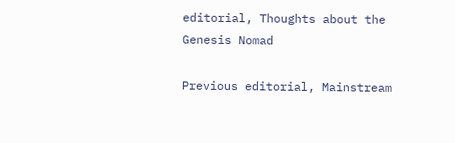editorial, Thoughts about the Genesis Nomad

Previous editorial, Mainstream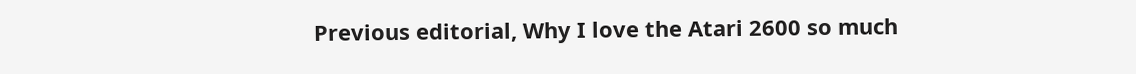Previous editorial, Why I love the Atari 2600 so much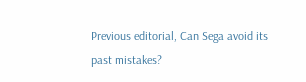Previous editorial, Can Sega avoid its past mistakes?